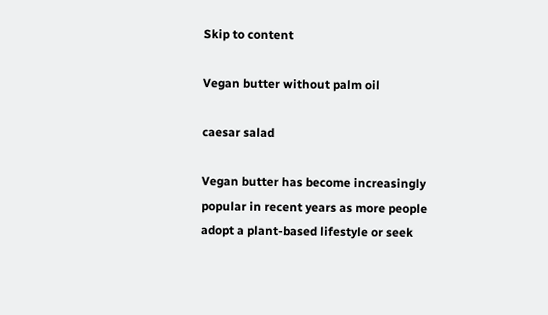Skip to content

Vegan butter without palm oil

caesar salad

Vegan butter has become increasingly popular in recent years as more people adopt a plant-based lifestyle or seek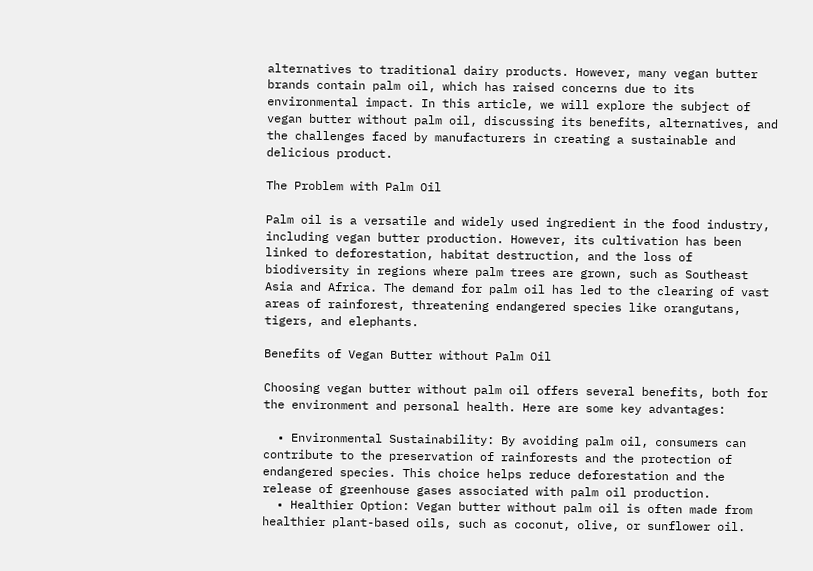alternatives to traditional dairy products. However, many vegan butter brands contain palm oil, which has raised concerns due to its environmental impact. In this article, we will explore the subject of vegan butter without palm oil, discussing its benefits, alternatives, and the challenges faced by manufacturers in creating a sustainable and delicious product.

The Problem with Palm Oil

Palm oil is a versatile and widely used ingredient in the food industry, including vegan butter production. However, its cultivation has been linked to deforestation, habitat destruction, and the loss of biodiversity in regions where palm trees are grown, such as Southeast Asia and Africa. The demand for palm oil has led to the clearing of vast areas of rainforest, threatening endangered species like orangutans, tigers, and elephants.

Benefits of Vegan Butter without Palm Oil

Choosing vegan butter without palm oil offers several benefits, both for the environment and personal health. Here are some key advantages:

  • Environmental Sustainability: By avoiding palm oil, consumers can contribute to the preservation of rainforests and the protection of endangered species. This choice helps reduce deforestation and the release of greenhouse gases associated with palm oil production.
  • Healthier Option: Vegan butter without palm oil is often made from healthier plant-based oils, such as coconut, olive, or sunflower oil.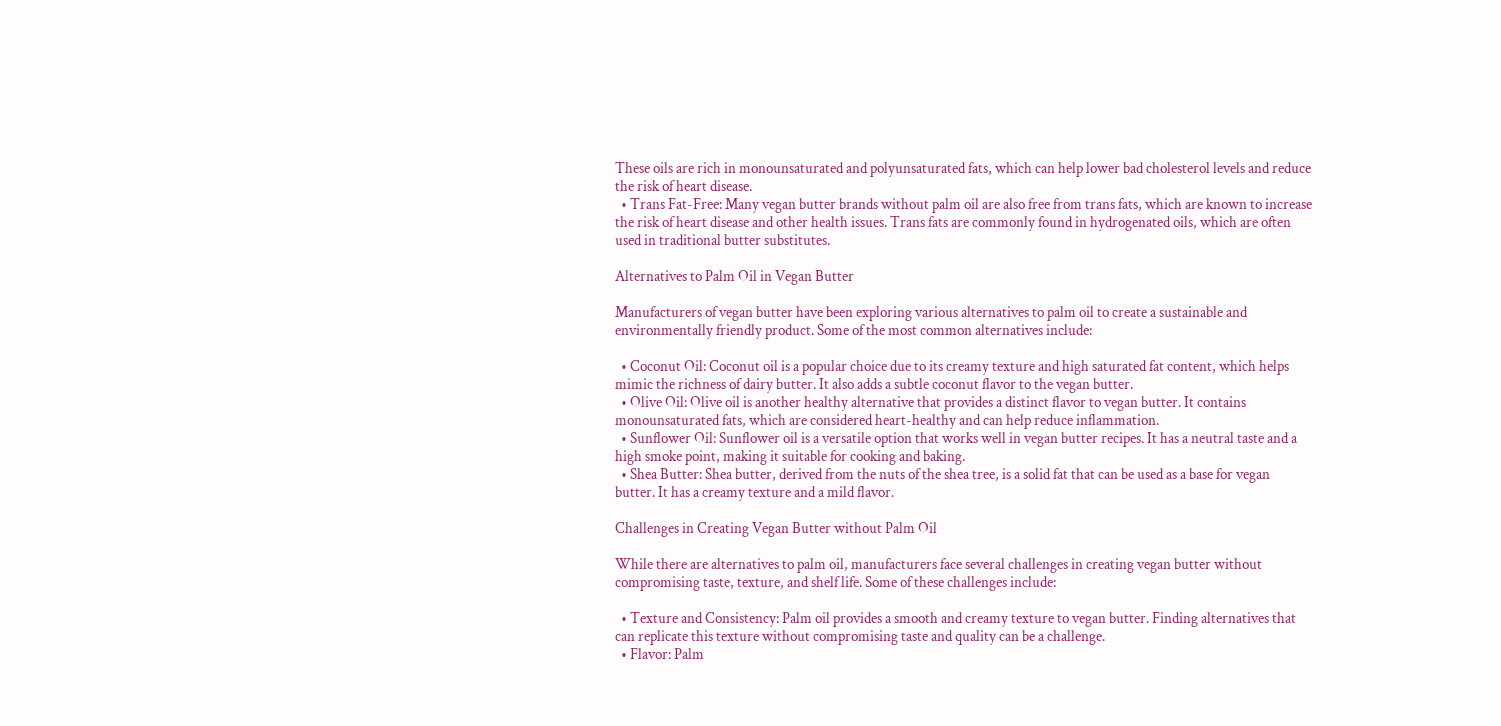These oils are rich in monounsaturated and polyunsaturated fats, which can help lower bad cholesterol levels and reduce the risk of heart disease.
  • Trans Fat-Free: Many vegan butter brands without palm oil are also free from trans fats, which are known to increase the risk of heart disease and other health issues. Trans fats are commonly found in hydrogenated oils, which are often used in traditional butter substitutes.

Alternatives to Palm Oil in Vegan Butter

Manufacturers of vegan butter have been exploring various alternatives to palm oil to create a sustainable and environmentally friendly product. Some of the most common alternatives include:

  • Coconut Oil: Coconut oil is a popular choice due to its creamy texture and high saturated fat content, which helps mimic the richness of dairy butter. It also adds a subtle coconut flavor to the vegan butter.
  • Olive Oil: Olive oil is another healthy alternative that provides a distinct flavor to vegan butter. It contains monounsaturated fats, which are considered heart-healthy and can help reduce inflammation.
  • Sunflower Oil: Sunflower oil is a versatile option that works well in vegan butter recipes. It has a neutral taste and a high smoke point, making it suitable for cooking and baking.
  • Shea Butter: Shea butter, derived from the nuts of the shea tree, is a solid fat that can be used as a base for vegan butter. It has a creamy texture and a mild flavor.

Challenges in Creating Vegan Butter without Palm Oil

While there are alternatives to palm oil, manufacturers face several challenges in creating vegan butter without compromising taste, texture, and shelf life. Some of these challenges include:

  • Texture and Consistency: Palm oil provides a smooth and creamy texture to vegan butter. Finding alternatives that can replicate this texture without compromising taste and quality can be a challenge.
  • Flavor: Palm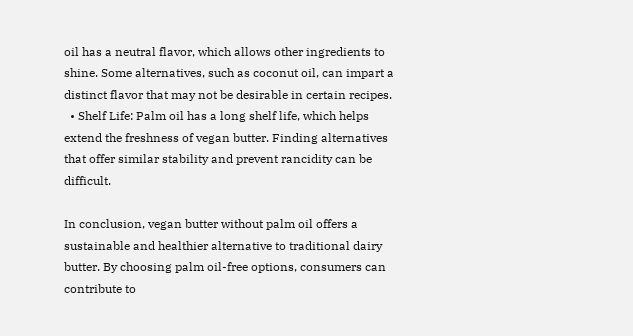oil has a neutral flavor, which allows other ingredients to shine. Some alternatives, such as coconut oil, can impart a distinct flavor that may not be desirable in certain recipes.
  • Shelf Life: Palm oil has a long shelf life, which helps extend the freshness of vegan butter. Finding alternatives that offer similar stability and prevent rancidity can be difficult.

In conclusion, vegan butter without palm oil offers a sustainable and healthier alternative to traditional dairy butter. By choosing palm oil-free options, consumers can contribute to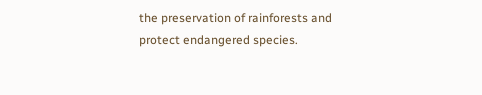the preservation of rainforests and protect endangered species.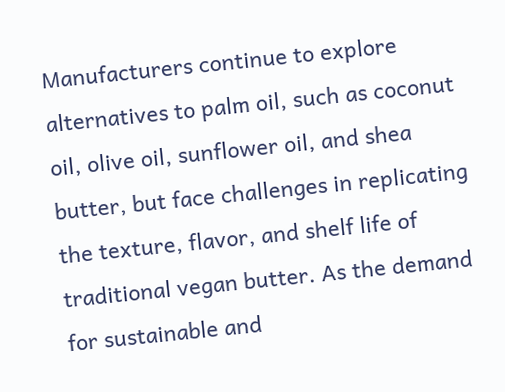Manufacturers continue to explore alternatives to palm oil, such as coconut oil, olive oil, sunflower oil, and shea butter, but face challenges in replicating the texture, flavor, and shelf life of traditional vegan butter. As the demand for sustainable and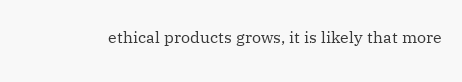ethical products grows, it is likely that more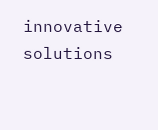innovative solutions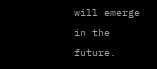will emerge in the future.